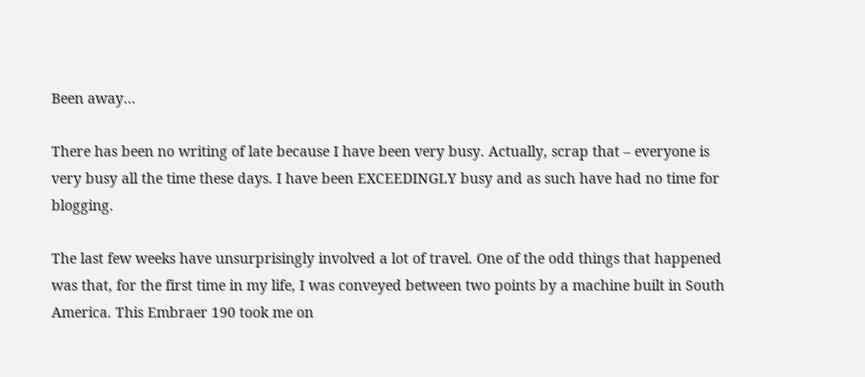Been away…

There has been no writing of late because I have been very busy. Actually, scrap that – everyone is very busy all the time these days. I have been EXCEEDINGLY busy and as such have had no time for blogging.

The last few weeks have unsurprisingly involved a lot of travel. One of the odd things that happened was that, for the first time in my life, I was conveyed between two points by a machine built in South America. This Embraer 190 took me on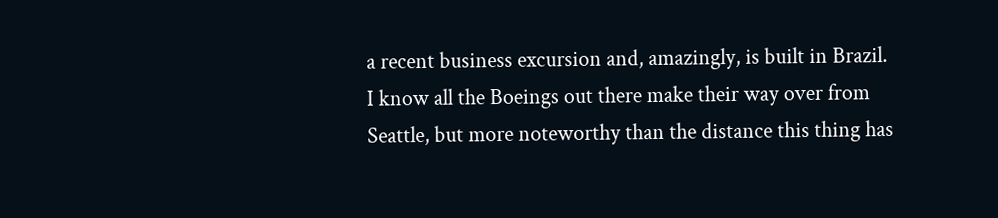a recent business excursion and, amazingly, is built in Brazil. I know all the Boeings out there make their way over from Seattle, but more noteworthy than the distance this thing has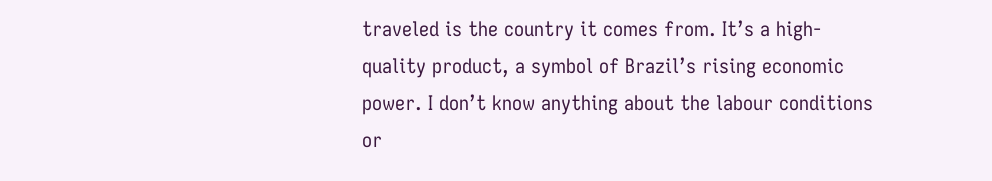traveled is the country it comes from. It’s a high-quality product, a symbol of Brazil’s rising economic power. I don’t know anything about the labour conditions or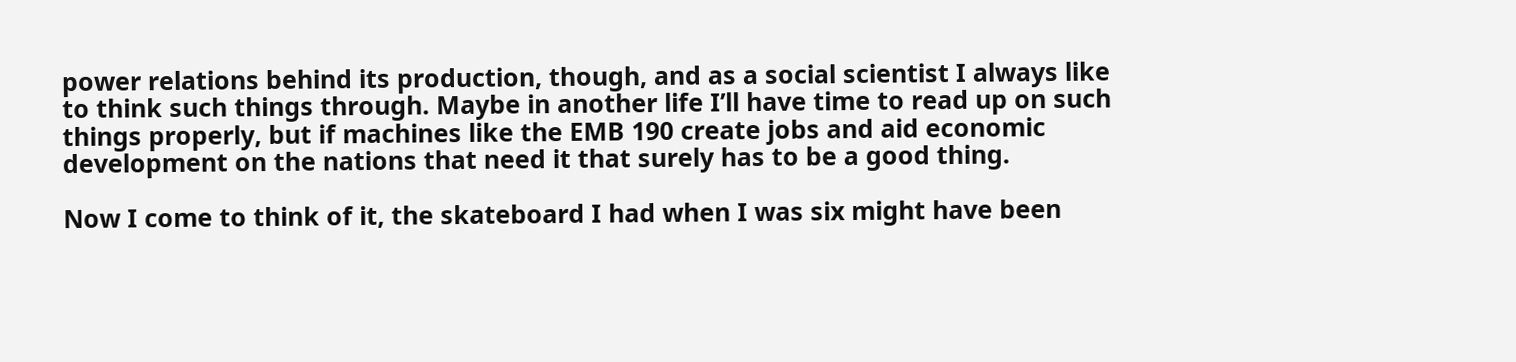power relations behind its production, though, and as a social scientist I always like to think such things through. Maybe in another life I’ll have time to read up on such things properly, but if machines like the EMB 190 create jobs and aid economic development on the nations that need it that surely has to be a good thing.

Now I come to think of it, the skateboard I had when I was six might have been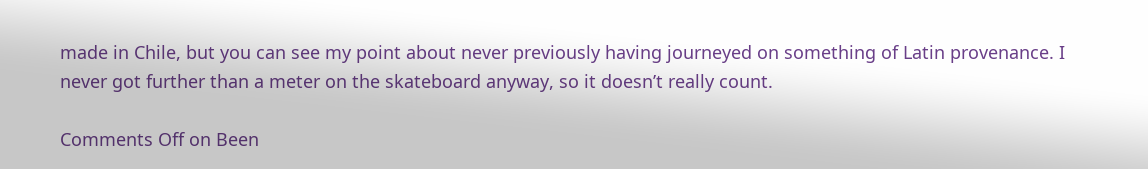made in Chile, but you can see my point about never previously having journeyed on something of Latin provenance. I never got further than a meter on the skateboard anyway, so it doesn’t really count.

Comments Off on Been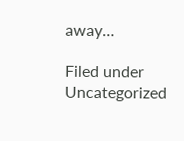away…

Filed under Uncategorized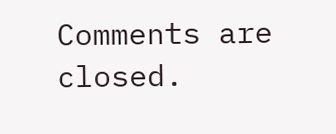Comments are closed.